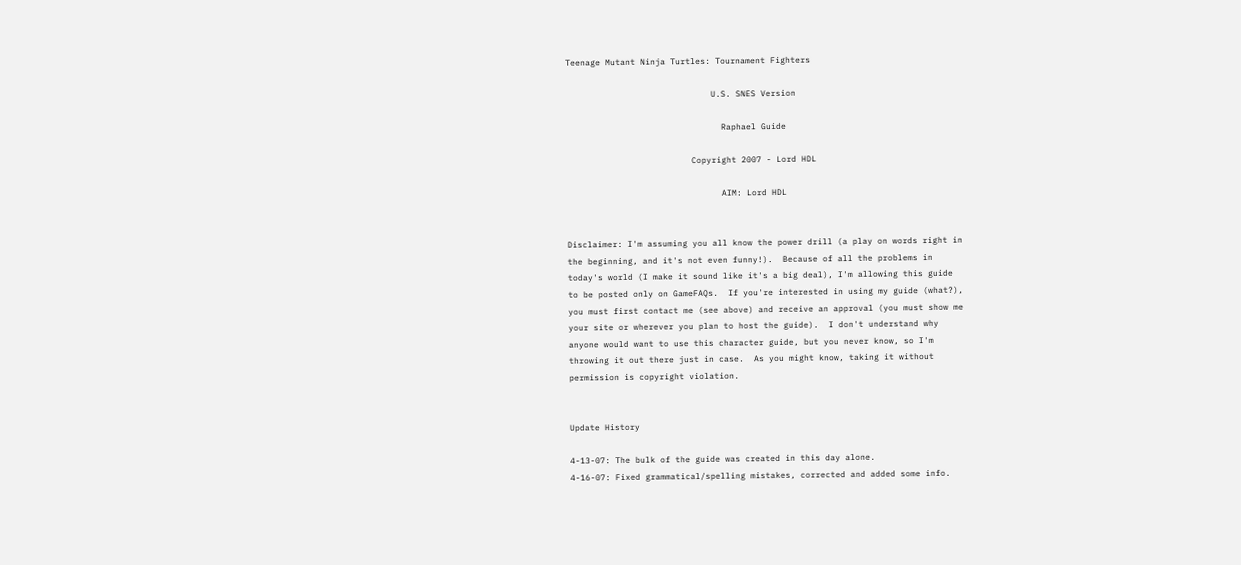Teenage Mutant Ninja Turtles: Tournament Fighters

                             U.S. SNES Version

                               Raphael Guide

                         Copyright 2007 - Lord HDL

                               AIM: Lord HDL


Disclaimer: I'm assuming you all know the power drill (a play on words right in
the beginning, and it's not even funny!).  Because of all the problems in
today's world (I make it sound like it's a big deal), I'm allowing this guide
to be posted only on GameFAQs.  If you're interested in using my guide (what?),
you must first contact me (see above) and receive an approval (you must show me
your site or wherever you plan to host the guide).  I don't understand why
anyone would want to use this character guide, but you never know, so I'm
throwing it out there just in case.  As you might know, taking it without
permission is copyright violation.


Update History

4-13-07: The bulk of the guide was created in this day alone.
4-16-07: Fixed grammatical/spelling mistakes, corrected and added some info.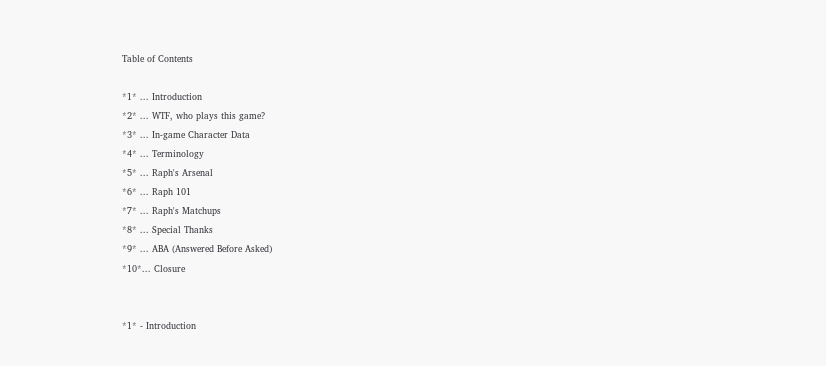Table of Contents

*1* ... Introduction
*2* ... WTF, who plays this game?
*3* ... In-game Character Data
*4* ... Terminology
*5* ... Raph's Arsenal
*6* ... Raph 101
*7* ... Raph's Matchups
*8* ... Special Thanks
*9* ... ABA (Answered Before Asked)
*10*... Closure


*1* - Introduction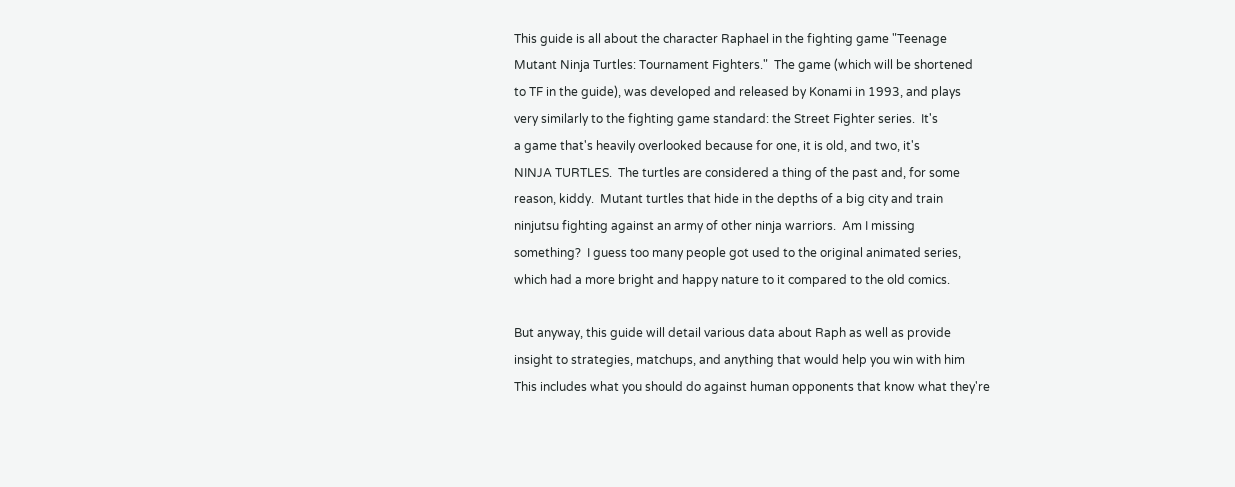This guide is all about the character Raphael in the fighting game "Teenage
Mutant Ninja Turtles: Tournament Fighters."  The game (which will be shortened
to TF in the guide), was developed and released by Konami in 1993, and plays
very similarly to the fighting game standard: the Street Fighter series.  It's
a game that's heavily overlooked because for one, it is old, and two, it's
NINJA TURTLES.  The turtles are considered a thing of the past and, for some
reason, kiddy.  Mutant turtles that hide in the depths of a big city and train
ninjutsu fighting against an army of other ninja warriors.  Am I missing
something?  I guess too many people got used to the original animated series,
which had a more bright and happy nature to it compared to the old comics.

But anyway, this guide will detail various data about Raph as well as provide
insight to strategies, matchups, and anything that would help you win with him
This includes what you should do against human opponents that know what they're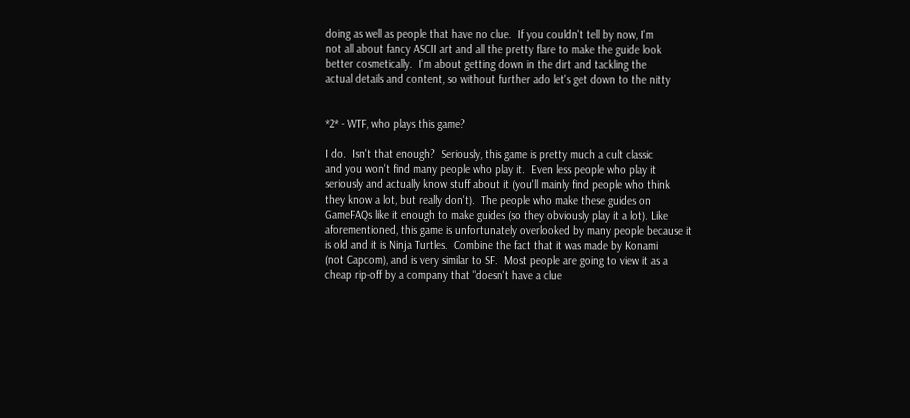doing as well as people that have no clue.  If you couldn't tell by now, I'm
not all about fancy ASCII art and all the pretty flare to make the guide look
better cosmetically.  I'm about getting down in the dirt and tackling the
actual details and content, so without further ado let's get down to the nitty


*2* - WTF, who plays this game?

I do.  Isn't that enough?  Seriously, this game is pretty much a cult classic
and you won't find many people who play it.  Even less people who play it
seriously and actually know stuff about it (you'll mainly find people who think
they know a lot, but really don't).  The people who make these guides on
GameFAQs like it enough to make guides (so they obviously play it a lot). Like
aforementioned, this game is unfortunately overlooked by many people because it
is old and it is Ninja Turtles.  Combine the fact that it was made by Konami
(not Capcom), and is very similar to SF.  Most people are going to view it as a
cheap rip-off by a company that "doesn't have a clue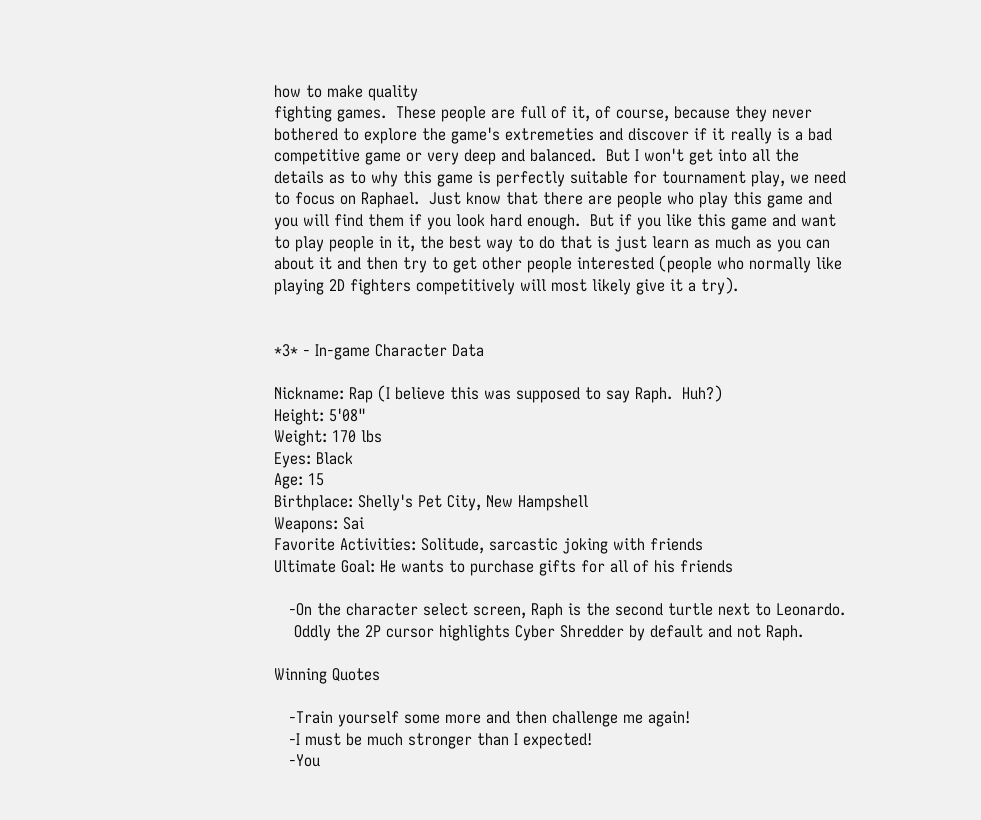how to make quality
fighting games.  These people are full of it, of course, because they never
bothered to explore the game's extremeties and discover if it really is a bad
competitive game or very deep and balanced.  But I won't get into all the
details as to why this game is perfectly suitable for tournament play, we need
to focus on Raphael.  Just know that there are people who play this game and
you will find them if you look hard enough.  But if you like this game and want
to play people in it, the best way to do that is just learn as much as you can
about it and then try to get other people interested (people who normally like
playing 2D fighters competitively will most likely give it a try).


*3* - In-game Character Data

Nickname: Rap (I believe this was supposed to say Raph.  Huh?)
Height: 5'08"
Weight: 170 lbs
Eyes: Black
Age: 15
Birthplace: Shelly's Pet City, New Hampshell
Weapons: Sai
Favorite Activities: Solitude, sarcastic joking with friends
Ultimate Goal: He wants to purchase gifts for all of his friends

   -On the character select screen, Raph is the second turtle next to Leonardo.
    Oddly the 2P cursor highlights Cyber Shredder by default and not Raph.

Winning Quotes

   -Train yourself some more and then challenge me again!
   -I must be much stronger than I expected!
   -You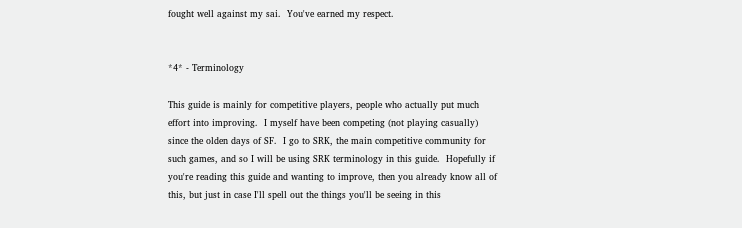fought well against my sai.  You've earned my respect.


*4* - Terminology

This guide is mainly for competitive players, people who actually put much
effort into improving.  I myself have been competing (not playing casually)
since the olden days of SF.  I go to SRK, the main competitive community for
such games, and so I will be using SRK terminology in this guide.  Hopefully if
you're reading this guide and wanting to improve, then you already know all of
this, but just in case I'll spell out the things you'll be seeing in this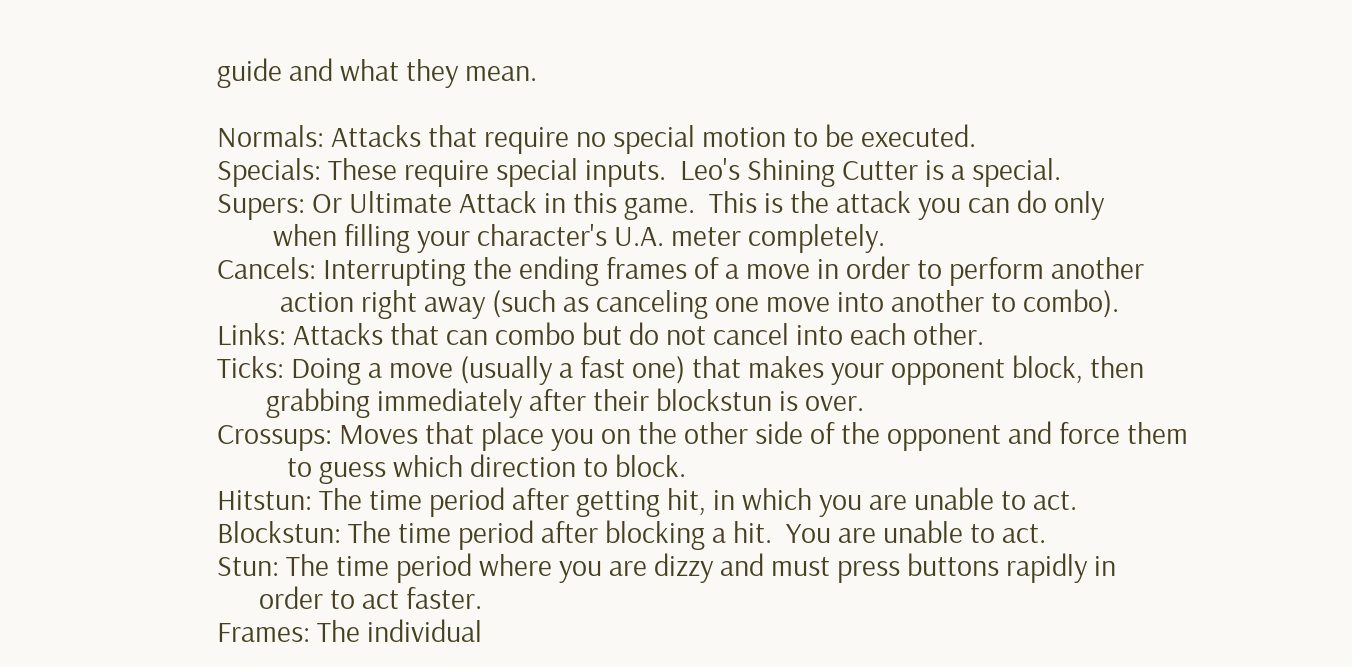guide and what they mean.

Normals: Attacks that require no special motion to be executed.
Specials: These require special inputs.  Leo's Shining Cutter is a special.
Supers: Or Ultimate Attack in this game.  This is the attack you can do only
        when filling your character's U.A. meter completely.
Cancels: Interrupting the ending frames of a move in order to perform another
         action right away (such as canceling one move into another to combo).
Links: Attacks that can combo but do not cancel into each other.
Ticks: Doing a move (usually a fast one) that makes your opponent block, then
       grabbing immediately after their blockstun is over.
Crossups: Moves that place you on the other side of the opponent and force them
          to guess which direction to block.
Hitstun: The time period after getting hit, in which you are unable to act.
Blockstun: The time period after blocking a hit.  You are unable to act.
Stun: The time period where you are dizzy and must press buttons rapidly in
      order to act faster.
Frames: The individual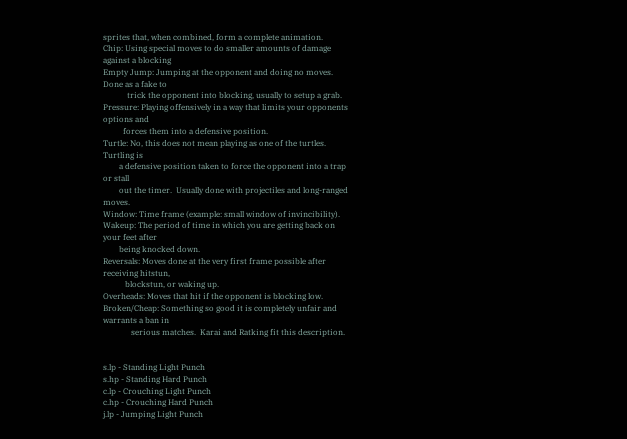sprites that, when combined, form a complete animation.
Chip: Using special moves to do smaller amounts of damage against a blocking
Empty Jump: Jumping at the opponent and doing no moves.  Done as a fake to
            trick the opponent into blocking, usually to setup a grab.
Pressure: Playing offensively in a way that limits your opponents options and
          forces them into a defensive position.
Turtle: No, this does not mean playing as one of the turtles.  Turtling is
        a defensive position taken to force the opponent into a trap or stall
        out the timer.  Usually done with projectiles and long-ranged moves.
Window: Time frame (example: small window of invincibility).
Wakeup: The period of time in which you are getting back on your feet after
        being knocked down.
Reversals: Moves done at the very first frame possible after receiving hitstun,
           blockstun, or waking up.
Overheads: Moves that hit if the opponent is blocking low.
Broken/Cheap: Something so good it is completely unfair and warrants a ban in
              serious matches.  Karai and Ratking fit this description.


s.lp - Standing Light Punch
s.hp - Standing Hard Punch
c.lp - Crouching Light Punch
c.hp - Crouching Hard Punch
j.lp - Jumping Light Punch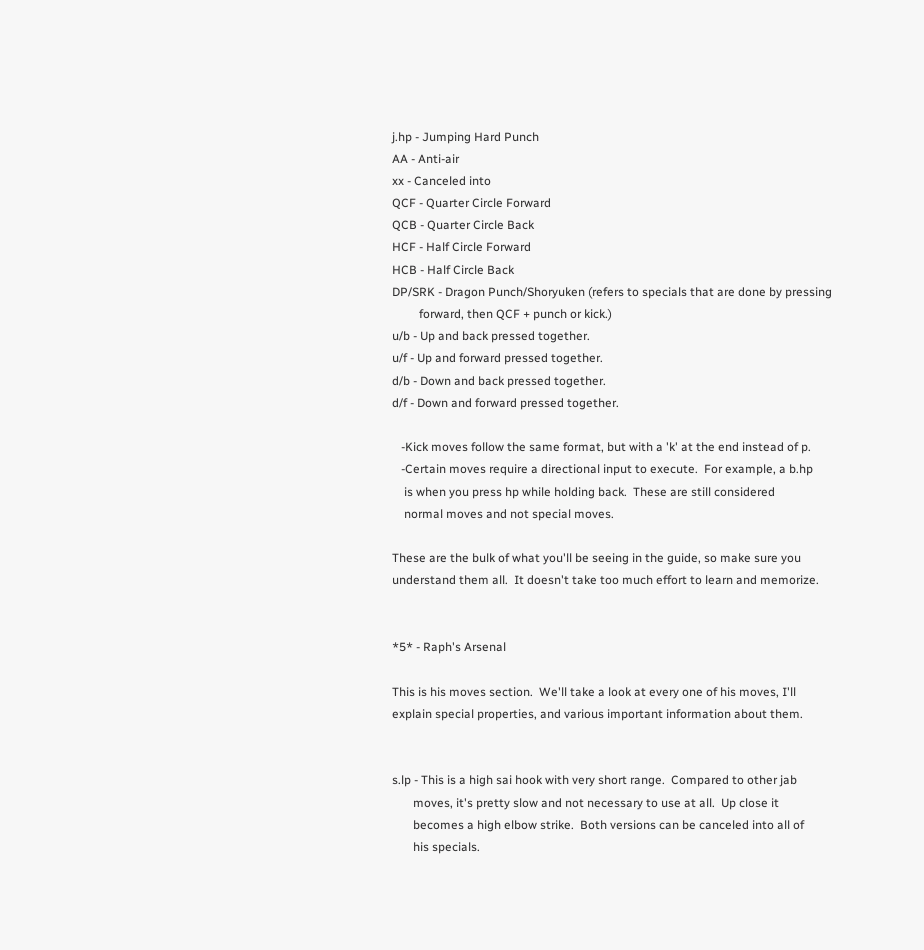j.hp - Jumping Hard Punch
AA - Anti-air
xx - Canceled into
QCF - Quarter Circle Forward
QCB - Quarter Circle Back
HCF - Half Circle Forward
HCB - Half Circle Back
DP/SRK - Dragon Punch/Shoryuken (refers to specials that are done by pressing
         forward, then QCF + punch or kick.)
u/b - Up and back pressed together.
u/f - Up and forward pressed together.
d/b - Down and back pressed together.
d/f - Down and forward pressed together.

   -Kick moves follow the same format, but with a 'k' at the end instead of p.
   -Certain moves require a directional input to execute.  For example, a b.hp
    is when you press hp while holding back.  These are still considered
    normal moves and not special moves.

These are the bulk of what you'll be seeing in the guide, so make sure you
understand them all.  It doesn't take too much effort to learn and memorize.


*5* - Raph's Arsenal

This is his moves section.  We'll take a look at every one of his moves, I'll
explain special properties, and various important information about them.


s.lp - This is a high sai hook with very short range.  Compared to other jab
       moves, it's pretty slow and not necessary to use at all.  Up close it
       becomes a high elbow strike.  Both versions can be canceled into all of
       his specials.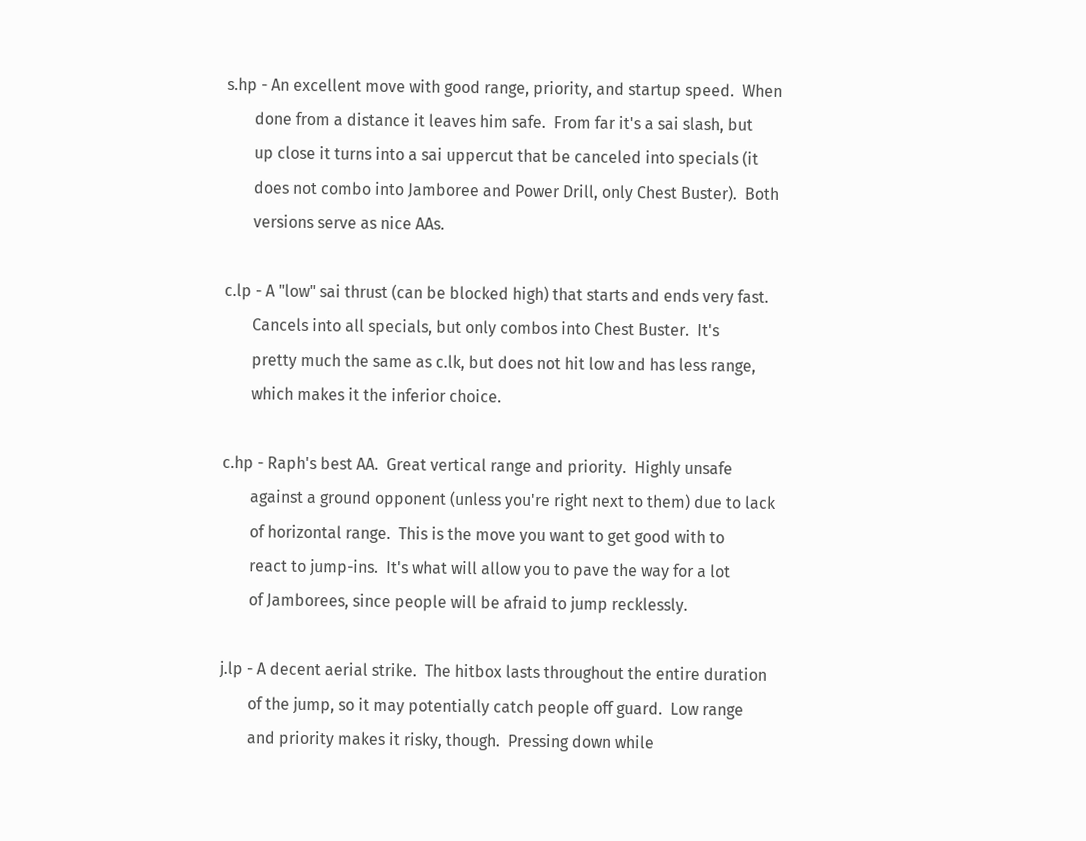s.hp - An excellent move with good range, priority, and startup speed.  When
       done from a distance it leaves him safe.  From far it's a sai slash, but
       up close it turns into a sai uppercut that be canceled into specials (it
       does not combo into Jamboree and Power Drill, only Chest Buster).  Both
       versions serve as nice AAs.

c.lp - A "low" sai thrust (can be blocked high) that starts and ends very fast.
       Cancels into all specials, but only combos into Chest Buster.  It's
       pretty much the same as c.lk, but does not hit low and has less range,
       which makes it the inferior choice.

c.hp - Raph's best AA.  Great vertical range and priority.  Highly unsafe
       against a ground opponent (unless you're right next to them) due to lack
       of horizontal range.  This is the move you want to get good with to
       react to jump-ins.  It's what will allow you to pave the way for a lot
       of Jamborees, since people will be afraid to jump recklessly.

j.lp - A decent aerial strike.  The hitbox lasts throughout the entire duration
       of the jump, so it may potentially catch people off guard.  Low range
       and priority makes it risky, though.  Pressing down while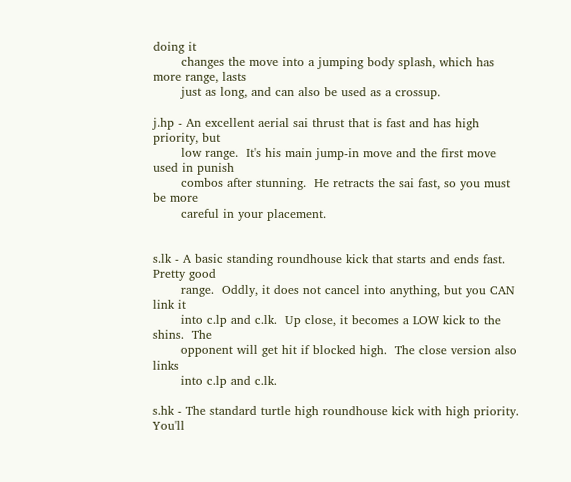doing it
       changes the move into a jumping body splash, which has more range, lasts
       just as long, and can also be used as a crossup.

j.hp - An excellent aerial sai thrust that is fast and has high priority, but
       low range.  It's his main jump-in move and the first move used in punish
       combos after stunning.  He retracts the sai fast, so you must be more
       careful in your placement.


s.lk - A basic standing roundhouse kick that starts and ends fast.  Pretty good
       range.  Oddly, it does not cancel into anything, but you CAN link it
       into c.lp and c.lk.  Up close, it becomes a LOW kick to the shins.  The
       opponent will get hit if blocked high.  The close version also links
       into c.lp and c.lk.

s.hk - The standard turtle high roundhouse kick with high priority.  You'll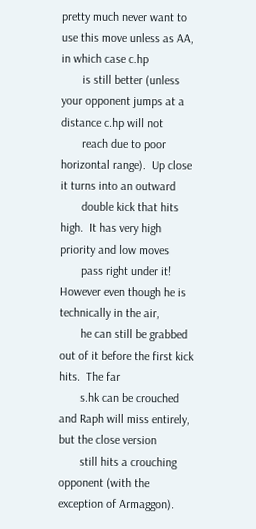pretty much never want to use this move unless as AA, in which case c.hp
       is still better (unless your opponent jumps at a distance c.hp will not
       reach due to poor horizontal range).  Up close it turns into an outward
       double kick that hits high.  It has very high priority and low moves
       pass right under it!  However even though he is technically in the air,
       he can still be grabbed out of it before the first kick hits.  The far
       s.hk can be crouched and Raph will miss entirely, but the close version
       still hits a crouching opponent (with the exception of Armaggon).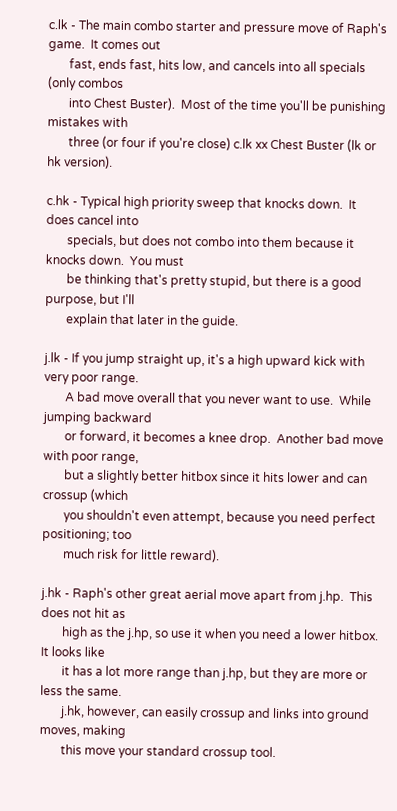c.lk - The main combo starter and pressure move of Raph's game.  It comes out
       fast, ends fast, hits low, and cancels into all specials (only combos
       into Chest Buster).  Most of the time you'll be punishing mistakes with
       three (or four if you're close) c.lk xx Chest Buster (lk or hk version).

c.hk - Typical high priority sweep that knocks down.  It does cancel into
       specials, but does not combo into them because it knocks down.  You must
       be thinking that's pretty stupid, but there is a good purpose, but I'll
       explain that later in the guide.

j.lk - If you jump straight up, it's a high upward kick with very poor range.
       A bad move overall that you never want to use.  While jumping backward
       or forward, it becomes a knee drop.  Another bad move with poor range,
       but a slightly better hitbox since it hits lower and can crossup (which
       you shouldn't even attempt, because you need perfect positioning; too
       much risk for little reward).

j.hk - Raph's other great aerial move apart from j.hp.  This does not hit as
       high as the j.hp, so use it when you need a lower hitbox.  It looks like
       it has a lot more range than j.hp, but they are more or less the same.
       j.hk, however, can easily crossup and links into ground moves, making
       this move your standard crossup tool.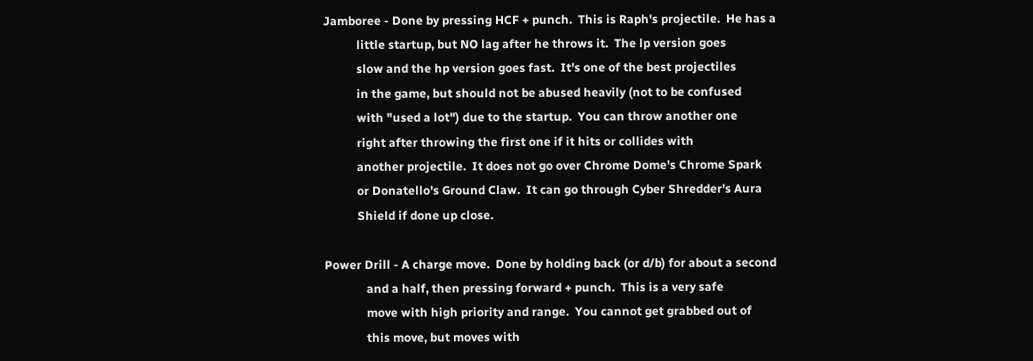Jamboree - Done by pressing HCF + punch.  This is Raph's projectile.  He has a
           little startup, but NO lag after he throws it.  The lp version goes
           slow and the hp version goes fast.  It's one of the best projectiles
           in the game, but should not be abused heavily (not to be confused
           with "used a lot") due to the startup.  You can throw another one
           right after throwing the first one if it hits or collides with
           another projectile.  It does not go over Chrome Dome's Chrome Spark
           or Donatello's Ground Claw.  It can go through Cyber Shredder's Aura
           Shield if done up close.

Power Drill - A charge move.  Done by holding back (or d/b) for about a second
              and a half, then pressing forward + punch.  This is a very safe
              move with high priority and range.  You cannot get grabbed out of
              this move, but moves with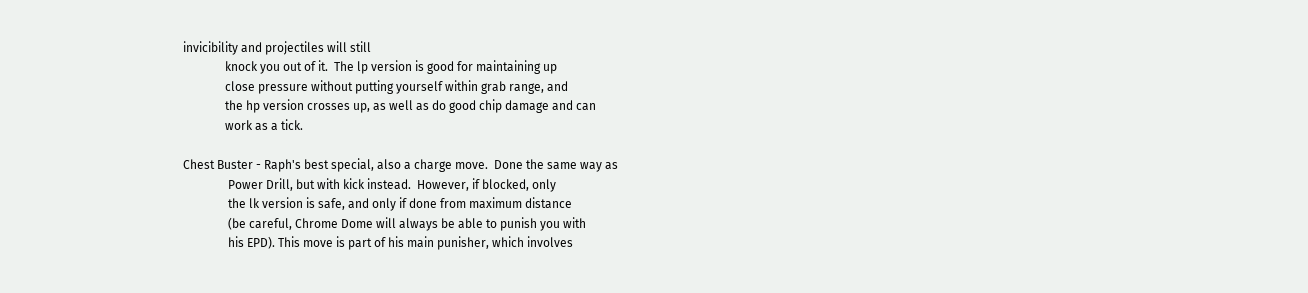invicibility and projectiles will still
              knock you out of it.  The lp version is good for maintaining up
              close pressure without putting yourself within grab range, and
              the hp version crosses up, as well as do good chip damage and can
              work as a tick.

Chest Buster - Raph's best special, also a charge move.  Done the same way as
               Power Drill, but with kick instead.  However, if blocked, only
               the lk version is safe, and only if done from maximum distance
               (be careful, Chrome Dome will always be able to punish you with
               his EPD). This move is part of his main punisher, which involves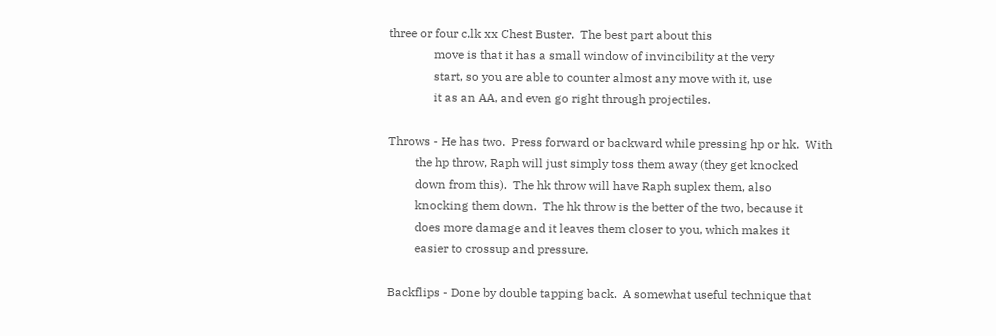three or four c.lk xx Chest Buster.  The best part about this
               move is that it has a small window of invincibility at the very
               start, so you are able to counter almost any move with it, use
               it as an AA, and even go right through projectiles.

Throws - He has two.  Press forward or backward while pressing hp or hk.  With
         the hp throw, Raph will just simply toss them away (they get knocked
         down from this).  The hk throw will have Raph suplex them, also
         knocking them down.  The hk throw is the better of the two, because it
         does more damage and it leaves them closer to you, which makes it
         easier to crossup and pressure.

Backflips - Done by double tapping back.  A somewhat useful technique that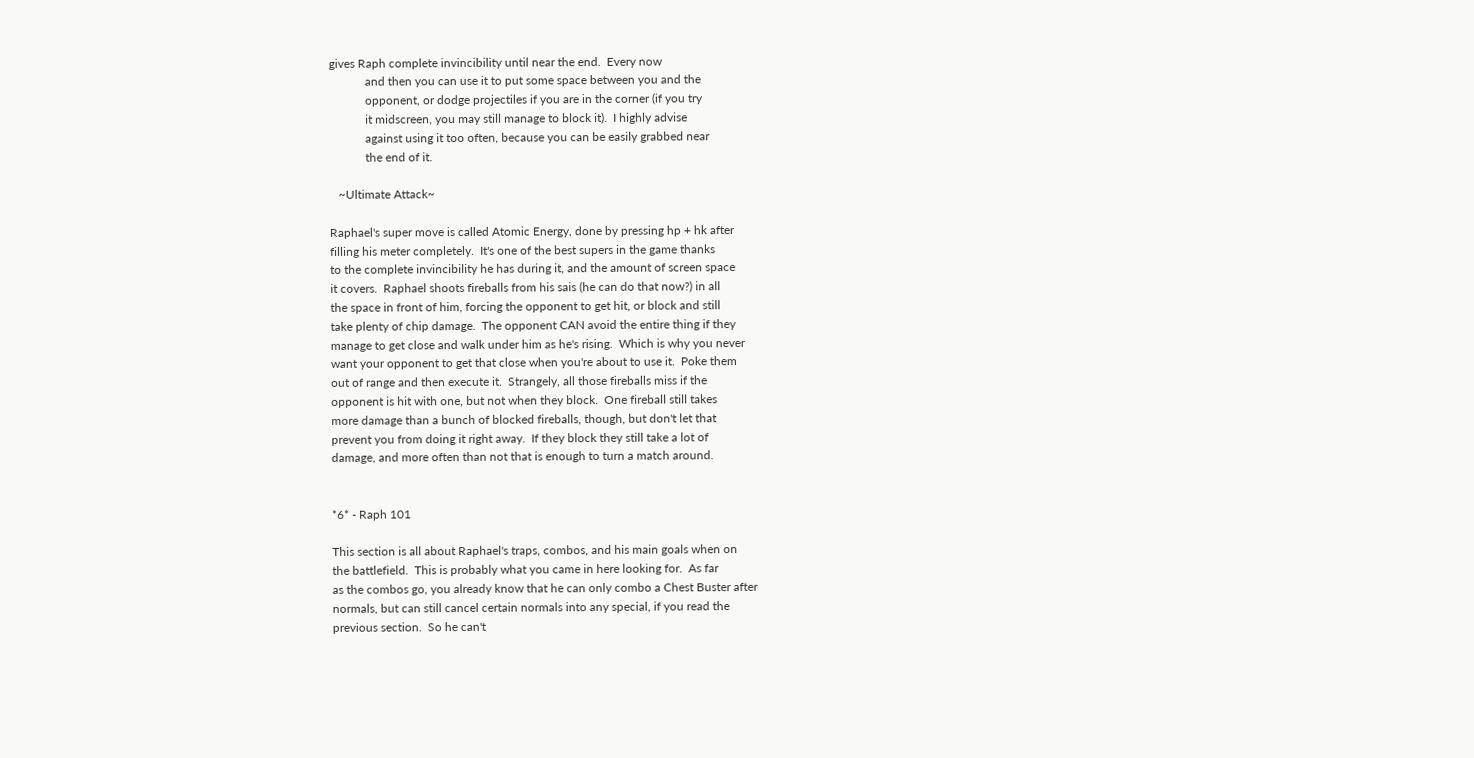gives Raph complete invincibility until near the end.  Every now
            and then you can use it to put some space between you and the
            opponent, or dodge projectiles if you are in the corner (if you try
            it midscreen, you may still manage to block it).  I highly advise
            against using it too often, because you can be easily grabbed near
            the end of it.

   ~Ultimate Attack~

Raphael's super move is called Atomic Energy, done by pressing hp + hk after
filling his meter completely.  It's one of the best supers in the game thanks
to the complete invincibility he has during it, and the amount of screen space
it covers.  Raphael shoots fireballs from his sais (he can do that now?) in all
the space in front of him, forcing the opponent to get hit, or block and still
take plenty of chip damage.  The opponent CAN avoid the entire thing if they
manage to get close and walk under him as he's rising.  Which is why you never
want your opponent to get that close when you're about to use it.  Poke them
out of range and then execute it.  Strangely, all those fireballs miss if the
opponent is hit with one, but not when they block.  One fireball still takes
more damage than a bunch of blocked fireballs, though, but don't let that
prevent you from doing it right away.  If they block they still take a lot of
damage, and more often than not that is enough to turn a match around.


*6* - Raph 101

This section is all about Raphael's traps, combos, and his main goals when on
the battlefield.  This is probably what you came in here looking for.  As far
as the combos go, you already know that he can only combo a Chest Buster after
normals, but can still cancel certain normals into any special, if you read the
previous section.  So he can't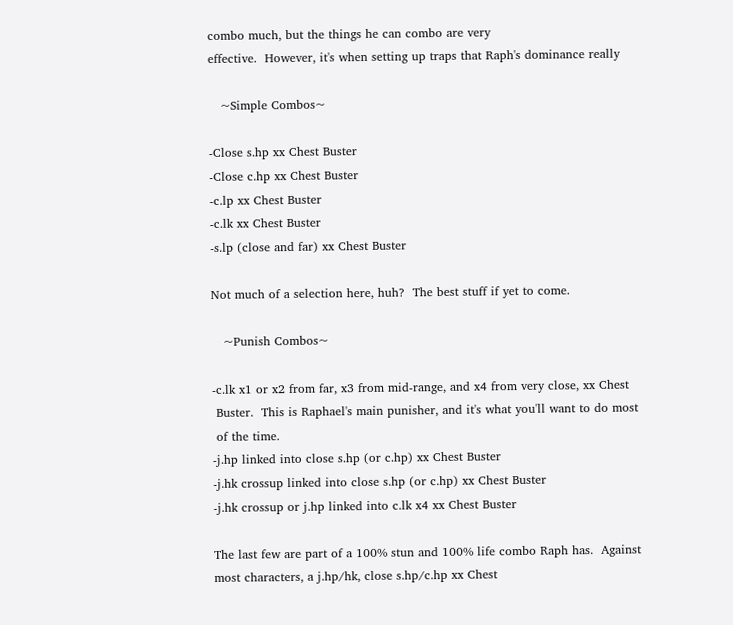combo much, but the things he can combo are very
effective.  However, it's when setting up traps that Raph's dominance really

   ~Simple Combos~

-Close s.hp xx Chest Buster
-Close c.hp xx Chest Buster
-c.lp xx Chest Buster
-c.lk xx Chest Buster
-s.lp (close and far) xx Chest Buster

Not much of a selection here, huh?  The best stuff if yet to come.

   ~Punish Combos~

-c.lk x1 or x2 from far, x3 from mid-range, and x4 from very close, xx Chest
 Buster.  This is Raphael's main punisher, and it's what you'll want to do most
 of the time.
-j.hp linked into close s.hp (or c.hp) xx Chest Buster
-j.hk crossup linked into close s.hp (or c.hp) xx Chest Buster
-j.hk crossup or j.hp linked into c.lk x4 xx Chest Buster

The last few are part of a 100% stun and 100% life combo Raph has.  Against
most characters, a j.hp/hk, close s.hp/c.hp xx Chest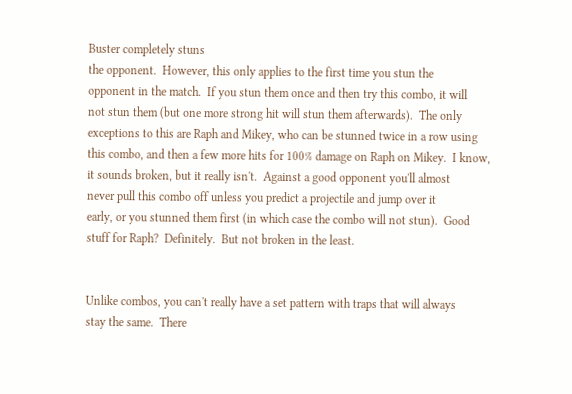Buster completely stuns
the opponent.  However, this only applies to the first time you stun the
opponent in the match.  If you stun them once and then try this combo, it will
not stun them (but one more strong hit will stun them afterwards).  The only
exceptions to this are Raph and Mikey, who can be stunned twice in a row using
this combo, and then a few more hits for 100% damage on Raph on Mikey.  I know,
it sounds broken, but it really isn't.  Against a good opponent you'll almost
never pull this combo off unless you predict a projectile and jump over it
early, or you stunned them first (in which case the combo will not stun).  Good
stuff for Raph?  Definitely.  But not broken in the least.


Unlike combos, you can't really have a set pattern with traps that will always
stay the same.  There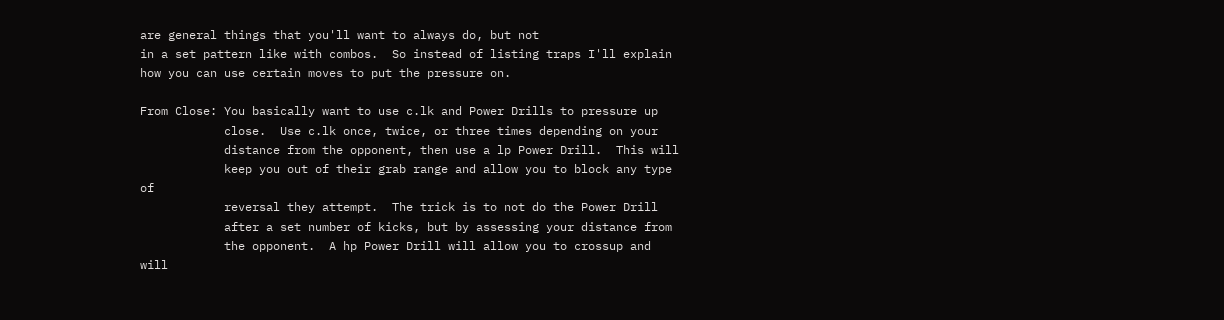are general things that you'll want to always do, but not
in a set pattern like with combos.  So instead of listing traps I'll explain
how you can use certain moves to put the pressure on.

From Close: You basically want to use c.lk and Power Drills to pressure up
            close.  Use c.lk once, twice, or three times depending on your
            distance from the opponent, then use a lp Power Drill.  This will
            keep you out of their grab range and allow you to block any type of
            reversal they attempt.  The trick is to not do the Power Drill
            after a set number of kicks, but by assessing your distance from
            the opponent.  A hp Power Drill will allow you to crossup and will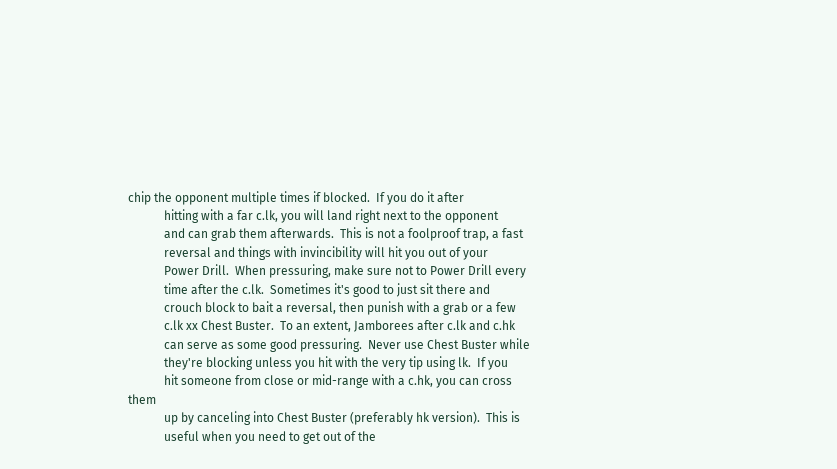chip the opponent multiple times if blocked.  If you do it after
            hitting with a far c.lk, you will land right next to the opponent
            and can grab them afterwards.  This is not a foolproof trap, a fast
            reversal and things with invincibility will hit you out of your
            Power Drill.  When pressuring, make sure not to Power Drill every
            time after the c.lk.  Sometimes it's good to just sit there and
            crouch block to bait a reversal, then punish with a grab or a few
            c.lk xx Chest Buster.  To an extent, Jamborees after c.lk and c.hk
            can serve as some good pressuring.  Never use Chest Buster while
            they're blocking unless you hit with the very tip using lk.  If you
            hit someone from close or mid-range with a c.hk, you can cross them
            up by canceling into Chest Buster (preferably hk version).  This is
            useful when you need to get out of the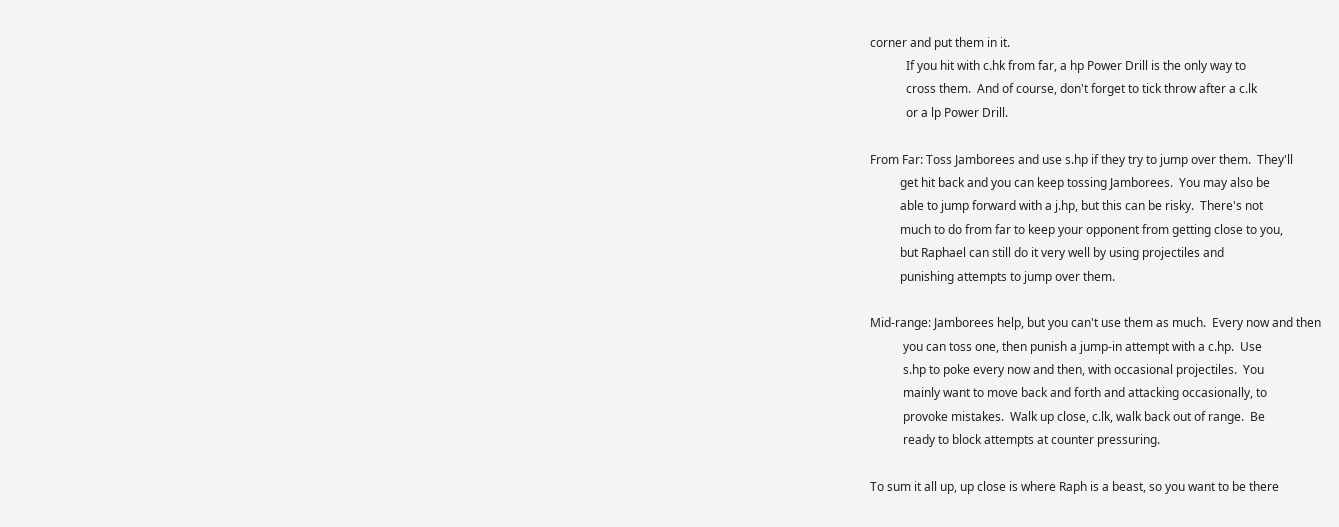corner and put them in it.
            If you hit with c.hk from far, a hp Power Drill is the only way to
            cross them.  And of course, don't forget to tick throw after a c.lk
            or a lp Power Drill.

From Far: Toss Jamborees and use s.hp if they try to jump over them.  They'll
          get hit back and you can keep tossing Jamborees.  You may also be
          able to jump forward with a j.hp, but this can be risky.  There's not
          much to do from far to keep your opponent from getting close to you,
          but Raphael can still do it very well by using projectiles and
          punishing attempts to jump over them.

Mid-range: Jamborees help, but you can't use them as much.  Every now and then
           you can toss one, then punish a jump-in attempt with a c.hp.  Use
           s.hp to poke every now and then, with occasional projectiles.  You
           mainly want to move back and forth and attacking occasionally, to
           provoke mistakes.  Walk up close, c.lk, walk back out of range.  Be
           ready to block attempts at counter pressuring.

To sum it all up, up close is where Raph is a beast, so you want to be there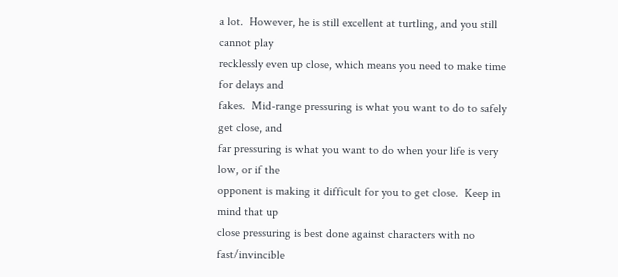a lot.  However, he is still excellent at turtling, and you still cannot play
recklessly even up close, which means you need to make time for delays and
fakes.  Mid-range pressuring is what you want to do to safely get close, and
far pressuring is what you want to do when your life is very low, or if the
opponent is making it difficult for you to get close.  Keep in mind that up
close pressuring is best done against characters with no fast/invincible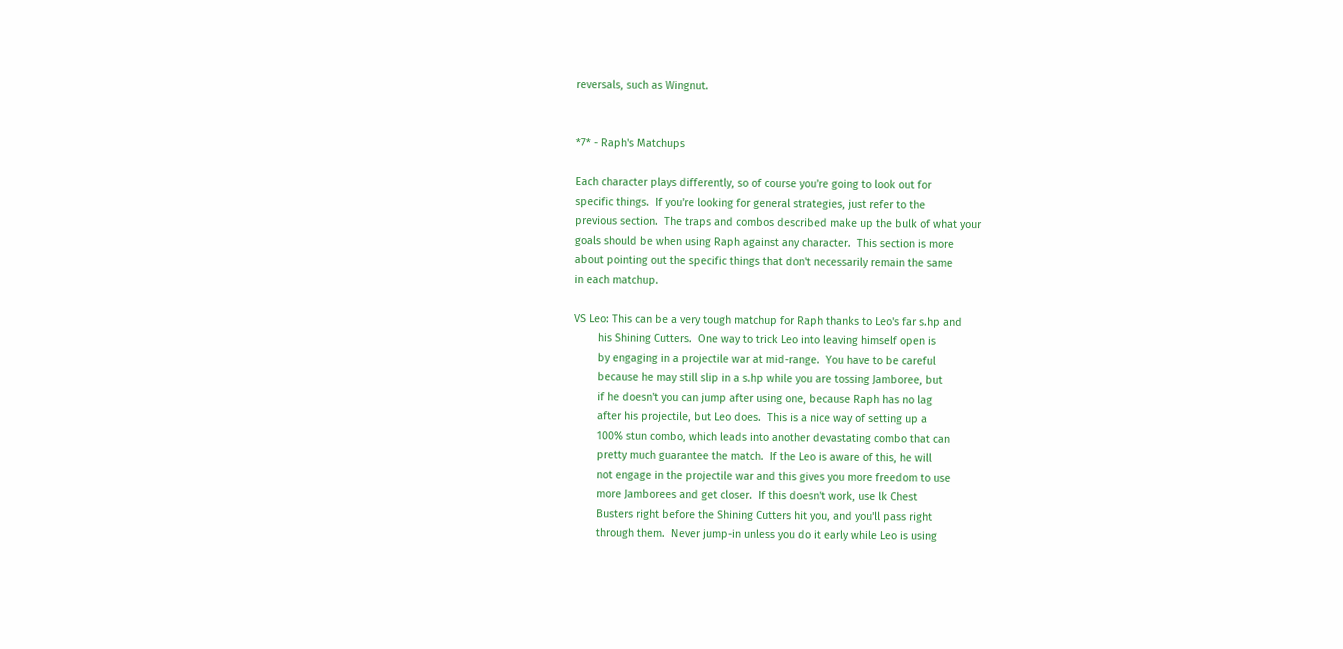reversals, such as Wingnut.


*7* - Raph's Matchups

Each character plays differently, so of course you're going to look out for
specific things.  If you're looking for general strategies, just refer to the
previous section.  The traps and combos described make up the bulk of what your
goals should be when using Raph against any character.  This section is more
about pointing out the specific things that don't necessarily remain the same
in each matchup.

VS Leo: This can be a very tough matchup for Raph thanks to Leo's far s.hp and
        his Shining Cutters.  One way to trick Leo into leaving himself open is
        by engaging in a projectile war at mid-range.  You have to be careful
        because he may still slip in a s.hp while you are tossing Jamboree, but
        if he doesn't you can jump after using one, because Raph has no lag
        after his projectile, but Leo does.  This is a nice way of setting up a
        100% stun combo, which leads into another devastating combo that can
        pretty much guarantee the match.  If the Leo is aware of this, he will
        not engage in the projectile war and this gives you more freedom to use
        more Jamborees and get closer.  If this doesn't work, use lk Chest
        Busters right before the Shining Cutters hit you, and you'll pass right
        through them.  Never jump-in unless you do it early while Leo is using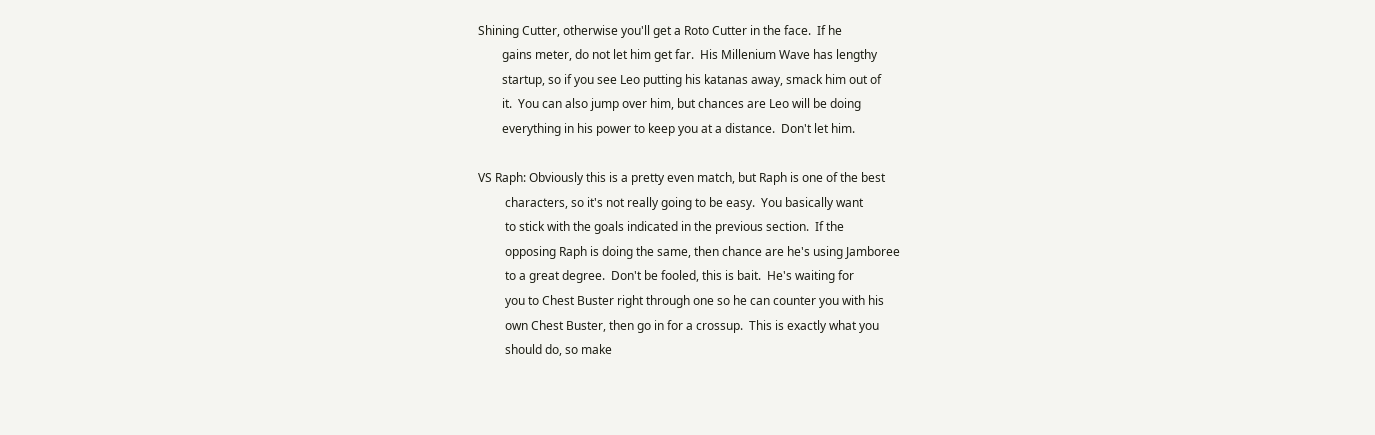Shining Cutter, otherwise you'll get a Roto Cutter in the face.  If he
        gains meter, do not let him get far.  His Millenium Wave has lengthy
        startup, so if you see Leo putting his katanas away, smack him out of
        it.  You can also jump over him, but chances are Leo will be doing
        everything in his power to keep you at a distance.  Don't let him.

VS Raph: Obviously this is a pretty even match, but Raph is one of the best
         characters, so it's not really going to be easy.  You basically want
         to stick with the goals indicated in the previous section.  If the
         opposing Raph is doing the same, then chance are he's using Jamboree
         to a great degree.  Don't be fooled, this is bait.  He's waiting for
         you to Chest Buster right through one so he can counter you with his
         own Chest Buster, then go in for a crossup.  This is exactly what you
         should do, so make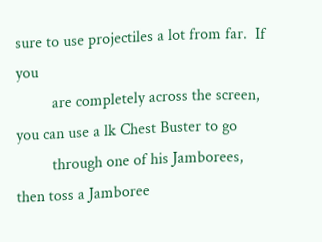sure to use projectiles a lot from far.  If you
         are completely across the screen, you can use a lk Chest Buster to go
         through one of his Jamborees, then toss a Jamboree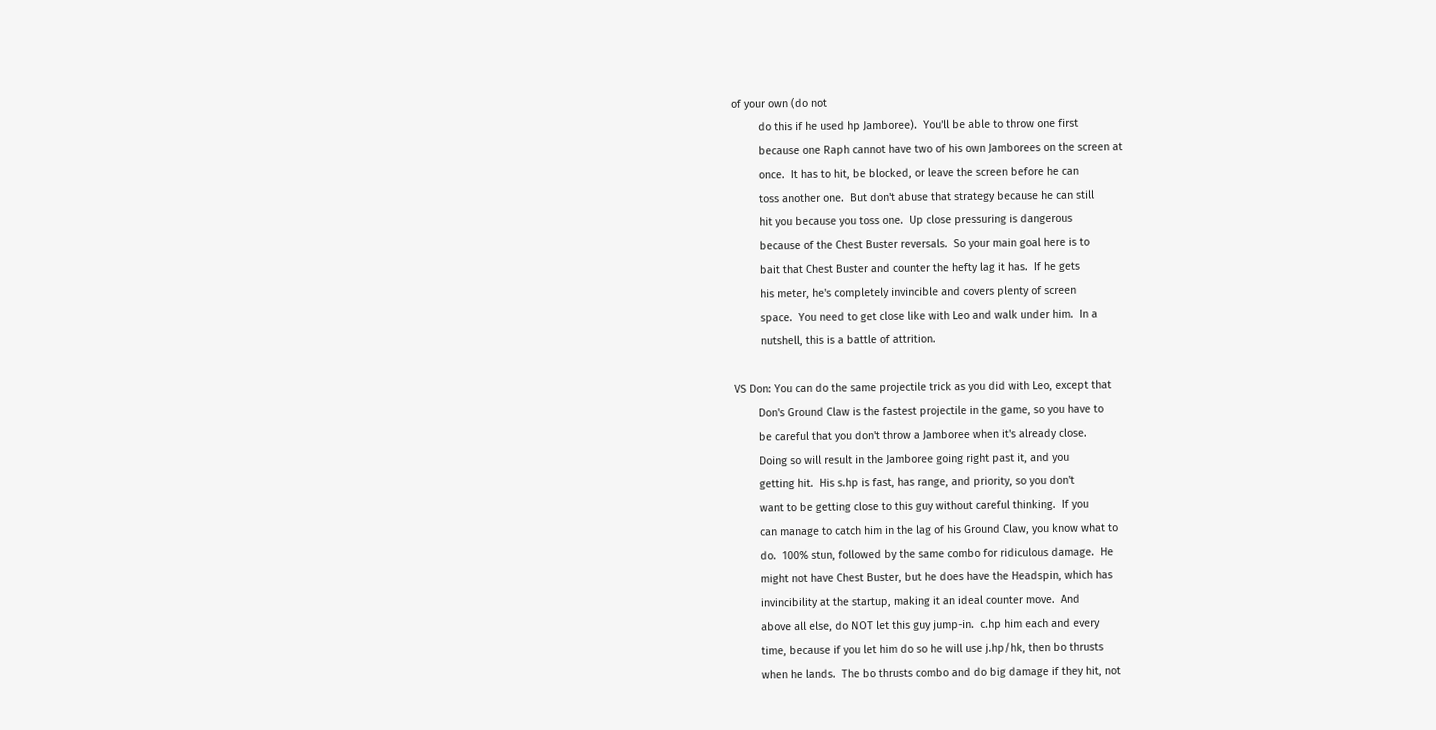of your own (do not
         do this if he used hp Jamboree).  You'll be able to throw one first
         because one Raph cannot have two of his own Jamborees on the screen at
         once.  It has to hit, be blocked, or leave the screen before he can
         toss another one.  But don't abuse that strategy because he can still
         hit you because you toss one.  Up close pressuring is dangerous
         because of the Chest Buster reversals.  So your main goal here is to
         bait that Chest Buster and counter the hefty lag it has.  If he gets
         his meter, he's completely invincible and covers plenty of screen
         space.  You need to get close like with Leo and walk under him.  In a
         nutshell, this is a battle of attrition.

VS Don: You can do the same projectile trick as you did with Leo, except that
        Don's Ground Claw is the fastest projectile in the game, so you have to
        be careful that you don't throw a Jamboree when it's already close.
        Doing so will result in the Jamboree going right past it, and you
        getting hit.  His s.hp is fast, has range, and priority, so you don't
        want to be getting close to this guy without careful thinking.  If you
        can manage to catch him in the lag of his Ground Claw, you know what to
        do.  100% stun, followed by the same combo for ridiculous damage.  He
        might not have Chest Buster, but he does have the Headspin, which has
        invincibility at the startup, making it an ideal counter move.  And
        above all else, do NOT let this guy jump-in.  c.hp him each and every
        time, because if you let him do so he will use j.hp/hk, then bo thrusts
        when he lands.  The bo thrusts combo and do big damage if they hit, not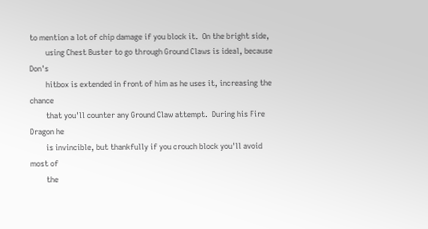to mention a lot of chip damage if you block it.  On the bright side,
        using Chest Buster to go through Ground Claws is ideal, because Don's
        hitbox is extended in front of him as he uses it, increasing the chance
        that you'll counter any Ground Claw attempt.  During his Fire Dragon he
        is invincible, but thankfully if you crouch block you'll avoid most of
        the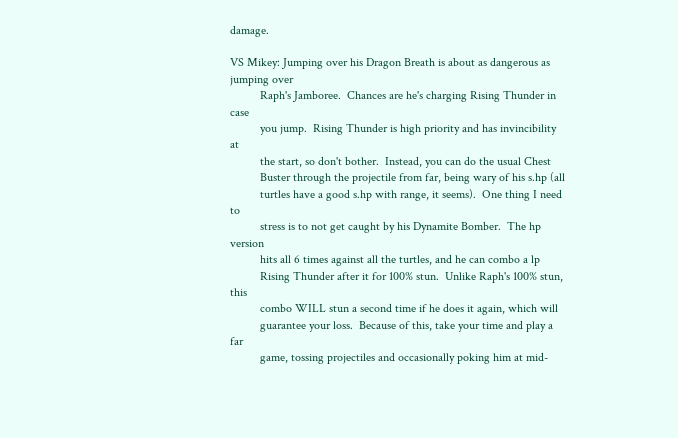damage.

VS Mikey: Jumping over his Dragon Breath is about as dangerous as jumping over
          Raph's Jamboree.  Chances are he's charging Rising Thunder in case
          you jump.  Rising Thunder is high priority and has invincibility at
          the start, so don't bother.  Instead, you can do the usual Chest
          Buster through the projectile from far, being wary of his s.hp (all
          turtles have a good s.hp with range, it seems).  One thing I need to
          stress is to not get caught by his Dynamite Bomber.  The hp version
          hits all 6 times against all the turtles, and he can combo a lp
          Rising Thunder after it for 100% stun.  Unlike Raph's 100% stun, this
          combo WILL stun a second time if he does it again, which will
          guarantee your loss.  Because of this, take your time and play a far
          game, tossing projectiles and occasionally poking him at mid-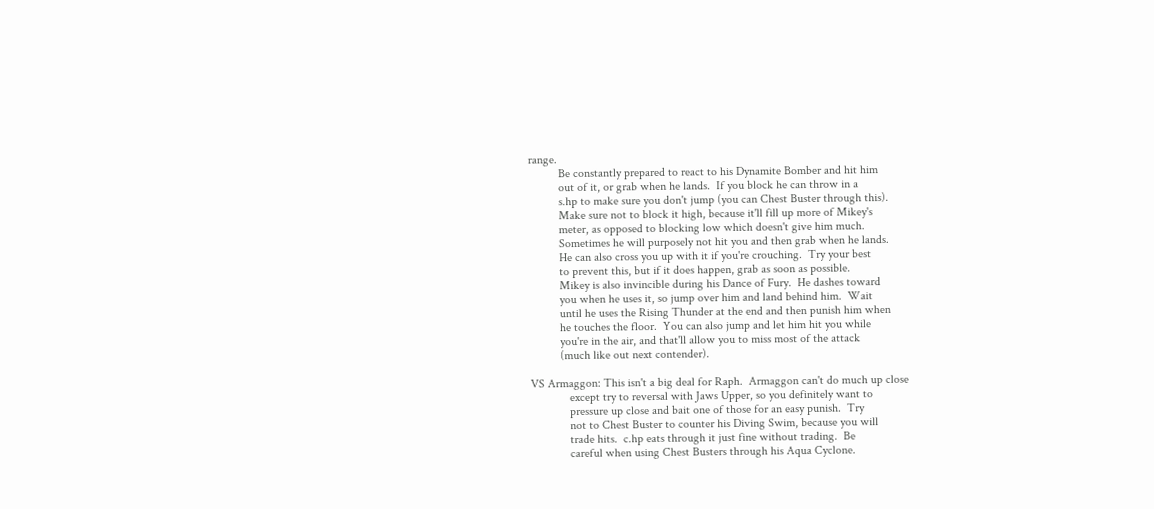range.
          Be constantly prepared to react to his Dynamite Bomber and hit him
          out of it, or grab when he lands.  If you block he can throw in a
          s.hp to make sure you don't jump (you can Chest Buster through this).
          Make sure not to block it high, because it'll fill up more of Mikey's
          meter, as opposed to blocking low which doesn't give him much.
          Sometimes he will purposely not hit you and then grab when he lands.
          He can also cross you up with it if you're crouching.  Try your best
          to prevent this, but if it does happen, grab as soon as possible.
          Mikey is also invincible during his Dance of Fury.  He dashes toward
          you when he uses it, so jump over him and land behind him.  Wait
          until he uses the Rising Thunder at the end and then punish him when
          he touches the floor.  You can also jump and let him hit you while
          you're in the air, and that'll allow you to miss most of the attack
          (much like out next contender).

VS Armaggon: This isn't a big deal for Raph.  Armaggon can't do much up close
             except try to reversal with Jaws Upper, so you definitely want to
             pressure up close and bait one of those for an easy punish.  Try
             not to Chest Buster to counter his Diving Swim, because you will
             trade hits.  c.hp eats through it just fine without trading.  Be
             careful when using Chest Busters through his Aqua Cyclone.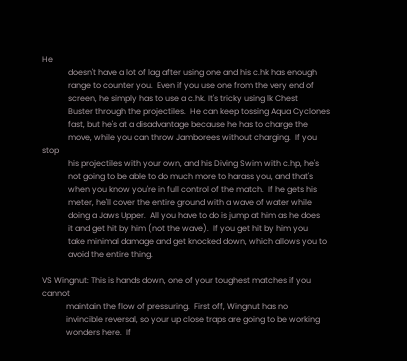He
             doesn't have a lot of lag after using one and his c.hk has enough
             range to counter you.  Even if you use one from the very end of
             screen, he simply has to use a c.hk. It's tricky using lk Chest
             Buster through the projectiles.  He can keep tossing Aqua Cyclones
             fast, but he's at a disadvantage because he has to charge the
             move, while you can throw Jamborees without charging.  If you stop
             his projectiles with your own, and his Diving Swim with c.hp, he's
             not going to be able to do much more to harass you, and that's
             when you know you're in full control of the match.  If he gets his
             meter, he'll cover the entire ground with a wave of water while
             doing a Jaws Upper.  All you have to do is jump at him as he does
             it and get hit by him (not the wave).  If you get hit by him you
             take minimal damage and get knocked down, which allows you to
             avoid the entire thing.

VS Wingnut: This is hands down, one of your toughest matches if you cannot
            maintain the flow of pressuring.  First off, Wingnut has no
            invincible reversal, so your up close traps are going to be working
            wonders here.  If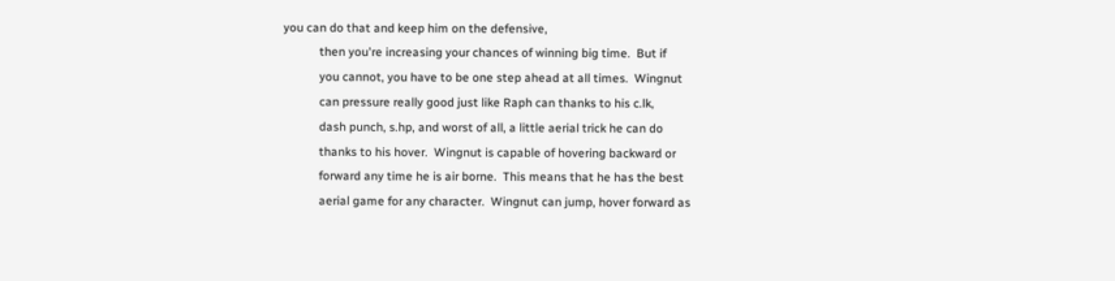you can do that and keep him on the defensive,
            then you're increasing your chances of winning big time.  But if
            you cannot, you have to be one step ahead at all times.  Wingnut
            can pressure really good just like Raph can thanks to his c.lk,
            dash punch, s.hp, and worst of all, a little aerial trick he can do
            thanks to his hover.  Wingnut is capable of hovering backward or
            forward any time he is air borne.  This means that he has the best
            aerial game for any character.  Wingnut can jump, hover forward as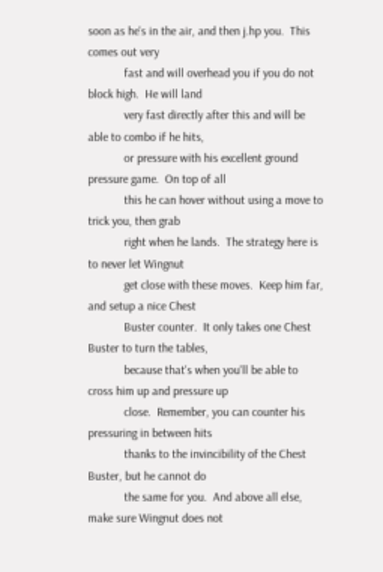soon as he's in the air, and then j.hp you.  This comes out very
            fast and will overhead you if you do not block high.  He will land
            very fast directly after this and will be able to combo if he hits,
            or pressure with his excellent ground pressure game.  On top of all
            this he can hover without using a move to trick you, then grab
            right when he lands.  The strategy here is to never let Wingnut
            get close with these moves.  Keep him far, and setup a nice Chest
            Buster counter.  It only takes one Chest Buster to turn the tables,
            because that's when you'll be able to cross him up and pressure up
            close.  Remember, you can counter his pressuring in between hits
            thanks to the invincibility of the Chest Buster, but he cannot do
            the same for you.  And above all else, make sure Wingnut does not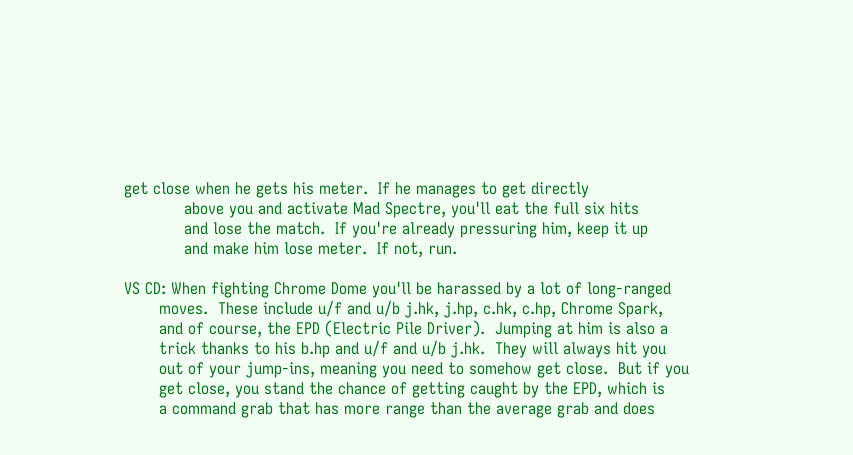get close when he gets his meter.  If he manages to get directly
            above you and activate Mad Spectre, you'll eat the full six hits
            and lose the match.  If you're already pressuring him, keep it up
            and make him lose meter.  If not, run.

VS CD: When fighting Chrome Dome you'll be harassed by a lot of long-ranged
       moves.  These include u/f and u/b j.hk, j.hp, c.hk, c.hp, Chrome Spark,
       and of course, the EPD (Electric Pile Driver).  Jumping at him is also a
       trick thanks to his b.hp and u/f and u/b j.hk.  They will always hit you
       out of your jump-ins, meaning you need to somehow get close.  But if you
       get close, you stand the chance of getting caught by the EPD, which is
       a command grab that has more range than the average grab and does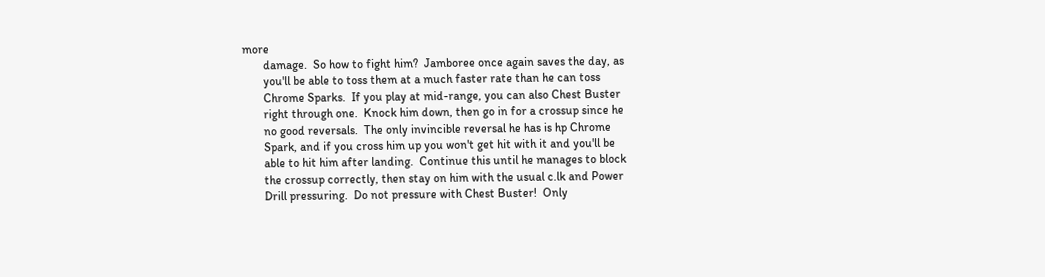more
       damage.  So how to fight him?  Jamboree once again saves the day, as
       you'll be able to toss them at a much faster rate than he can toss
       Chrome Sparks.  If you play at mid-range, you can also Chest Buster
       right through one.  Knock him down, then go in for a crossup since he
       no good reversals.  The only invincible reversal he has is hp Chrome
       Spark, and if you cross him up you won't get hit with it and you'll be
       able to hit him after landing.  Continue this until he manages to block
       the crossup correctly, then stay on him with the usual c.lk and Power
       Drill pressuring.  Do not pressure with Chest Buster!  Only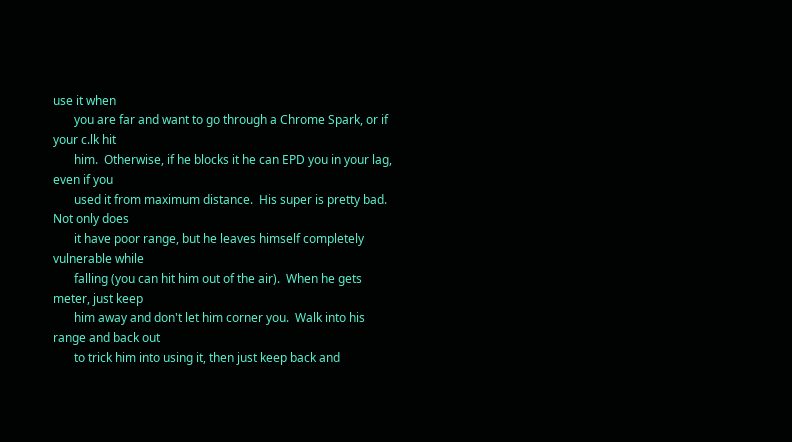use it when
       you are far and want to go through a Chrome Spark, or if your c.lk hit
       him.  Otherwise, if he blocks it he can EPD you in your lag, even if you
       used it from maximum distance.  His super is pretty bad.  Not only does
       it have poor range, but he leaves himself completely vulnerable while
       falling (you can hit him out of the air).  When he gets meter, just keep
       him away and don't let him corner you.  Walk into his range and back out
       to trick him into using it, then just keep back and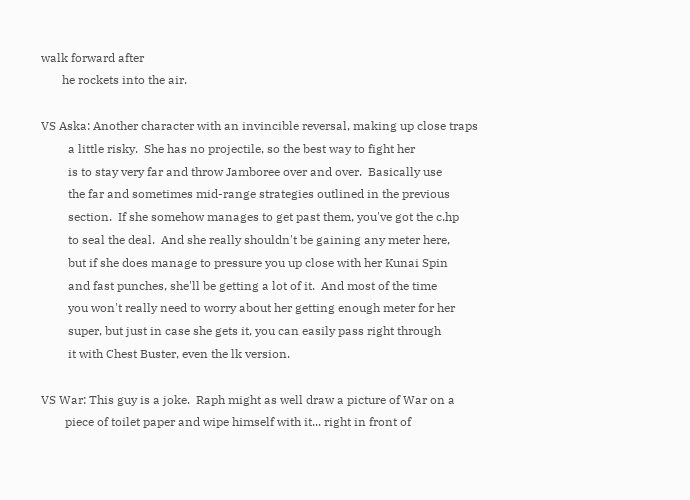walk forward after
       he rockets into the air.

VS Aska: Another character with an invincible reversal, making up close traps
         a little risky.  She has no projectile, so the best way to fight her
         is to stay very far and throw Jamboree over and over.  Basically use
         the far and sometimes mid-range strategies outlined in the previous
         section.  If she somehow manages to get past them, you've got the c.hp
         to seal the deal.  And she really shouldn't be gaining any meter here,
         but if she does manage to pressure you up close with her Kunai Spin
         and fast punches, she'll be getting a lot of it.  And most of the time
         you won't really need to worry about her getting enough meter for her
         super, but just in case she gets it, you can easily pass right through
         it with Chest Buster, even the lk version.

VS War: This guy is a joke.  Raph might as well draw a picture of War on a
        piece of toilet paper and wipe himself with it... right in front of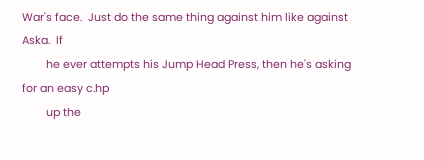War's face.  Just do the same thing against him like against Aska.  If
        he ever attempts his Jump Head Press, then he's asking for an easy c.hp
        up the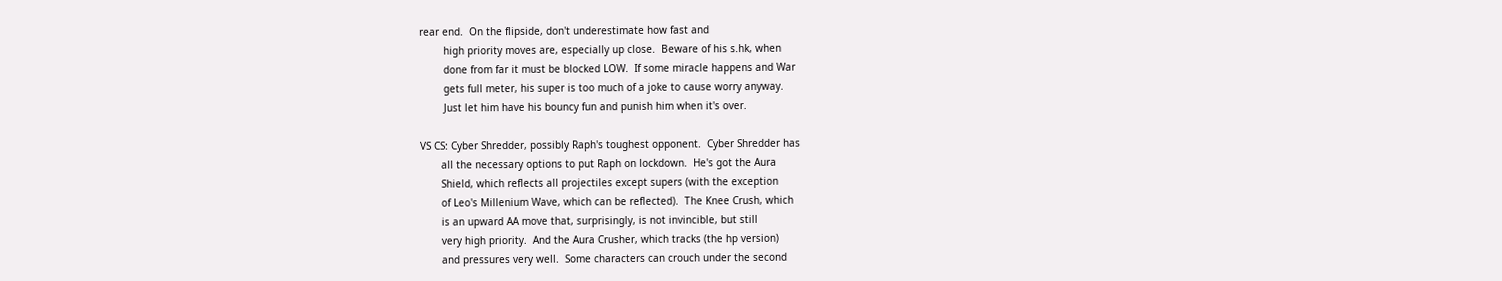rear end.  On the flipside, don't underestimate how fast and
        high priority moves are, especially up close.  Beware of his s.hk, when
        done from far it must be blocked LOW.  If some miracle happens and War
        gets full meter, his super is too much of a joke to cause worry anyway.
        Just let him have his bouncy fun and punish him when it's over.

VS CS: Cyber Shredder, possibly Raph's toughest opponent.  Cyber Shredder has
       all the necessary options to put Raph on lockdown.  He's got the Aura
       Shield, which reflects all projectiles except supers (with the exception
       of Leo's Millenium Wave, which can be reflected).  The Knee Crush, which
       is an upward AA move that, surprisingly, is not invincible, but still
       very high priority.  And the Aura Crusher, which tracks (the hp version)
       and pressures very well.  Some characters can crouch under the second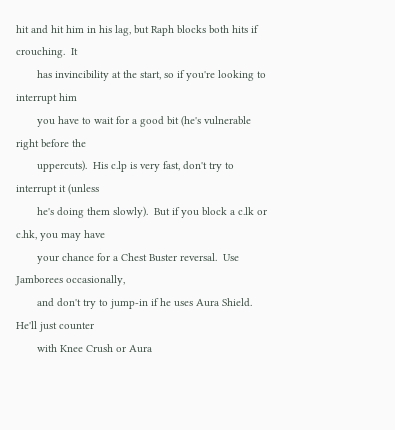hit and hit him in his lag, but Raph blocks both hits if crouching.  It
       has invincibility at the start, so if you're looking to interrupt him
       you have to wait for a good bit (he's vulnerable right before the
       uppercuts).  His c.lp is very fast, don't try to interrupt it (unless
       he's doing them slowly).  But if you block a c.lk or c.hk, you may have
       your chance for a Chest Buster reversal.  Use Jamborees occasionally,
       and don't try to jump-in if he uses Aura Shield.  He'll just counter
       with Knee Crush or Aura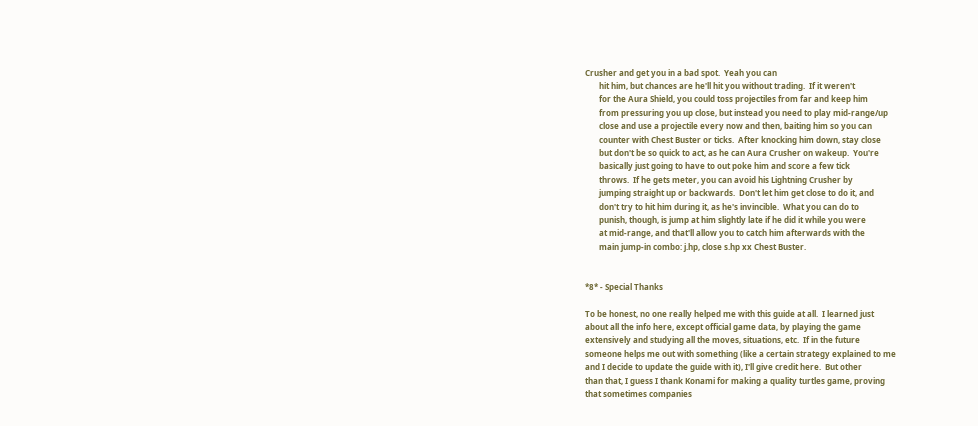Crusher and get you in a bad spot.  Yeah you can
       hit him, but chances are he'll hit you without trading.  If it weren't
       for the Aura Shield, you could toss projectiles from far and keep him
       from pressuring you up close, but instead you need to play mid-range/up
       close and use a projectile every now and then, baiting him so you can
       counter with Chest Buster or ticks.  After knocking him down, stay close
       but don't be so quick to act, as he can Aura Crusher on wakeup.  You're
       basically just going to have to out poke him and score a few tick
       throws.  If he gets meter, you can avoid his Lightning Crusher by
       jumping straight up or backwards.  Don't let him get close to do it, and
       don't try to hit him during it, as he's invincible.  What you can do to
       punish, though, is jump at him slightly late if he did it while you were
       at mid-range, and that'll allow you to catch him afterwards with the
       main jump-in combo: j.hp, close s.hp xx Chest Buster.


*8* - Special Thanks

To be honest, no one really helped me with this guide at all.  I learned just
about all the info here, except official game data, by playing the game
extensively and studying all the moves, situations, etc.  If in the future
someone helps me out with something (like a certain strategy explained to me
and I decide to update the guide with it), I'll give credit here.  But other
than that, I guess I thank Konami for making a quality turtles game, proving
that sometimes companies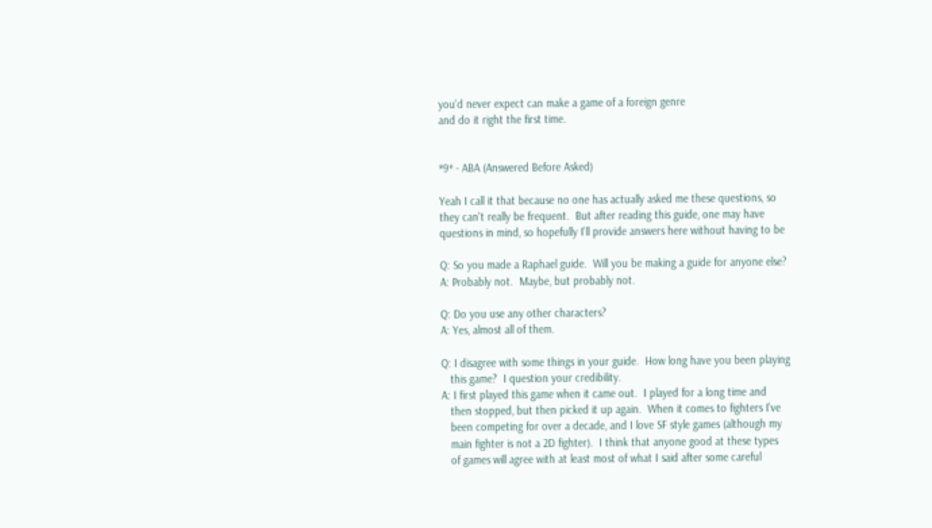you'd never expect can make a game of a foreign genre
and do it right the first time.


*9* - ABA (Answered Before Asked)

Yeah I call it that because no one has actually asked me these questions, so
they can't really be frequent.  But after reading this guide, one may have
questions in mind, so hopefully I'll provide answers here without having to be

Q: So you made a Raphael guide.  Will you be making a guide for anyone else?
A: Probably not.  Maybe, but probably not.

Q: Do you use any other characters?
A: Yes, almost all of them.

Q: I disagree with some things in your guide.  How long have you been playing
   this game?  I question your credibility.
A: I first played this game when it came out.  I played for a long time and
   then stopped, but then picked it up again.  When it comes to fighters I've
   been competing for over a decade, and I love SF style games (although my
   main fighter is not a 2D fighter).  I think that anyone good at these types
   of games will agree with at least most of what I said after some careful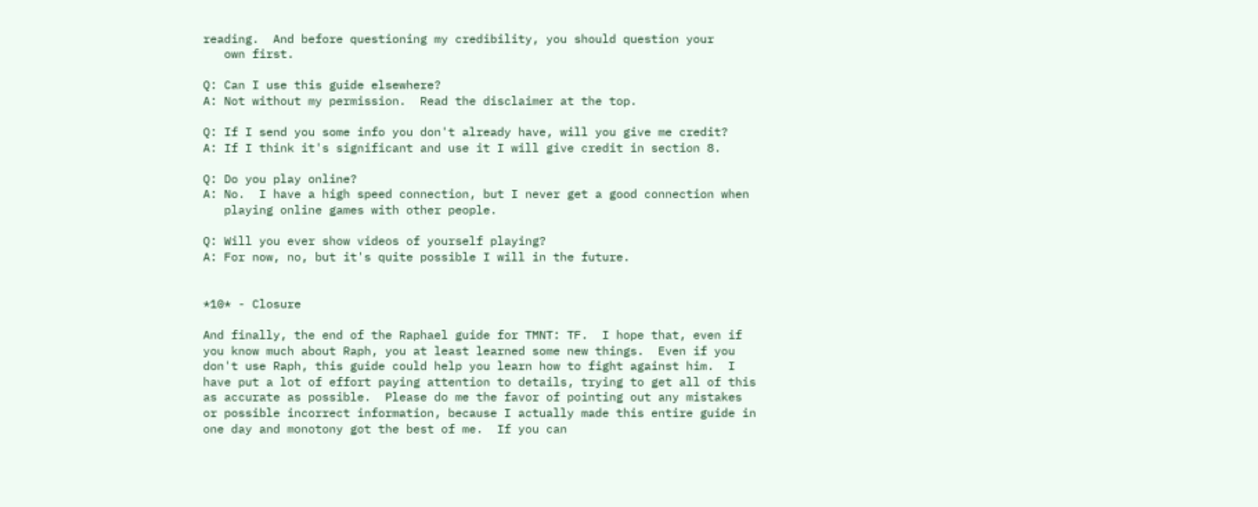reading.  And before questioning my credibility, you should question your
   own first.

Q: Can I use this guide elsewhere?
A: Not without my permission.  Read the disclaimer at the top.

Q: If I send you some info you don't already have, will you give me credit?
A: If I think it's significant and use it I will give credit in section 8.

Q: Do you play online?
A: No.  I have a high speed connection, but I never get a good connection when
   playing online games with other people.

Q: Will you ever show videos of yourself playing?
A: For now, no, but it's quite possible I will in the future.


*10* - Closure

And finally, the end of the Raphael guide for TMNT: TF.  I hope that, even if
you know much about Raph, you at least learned some new things.  Even if you
don't use Raph, this guide could help you learn how to fight against him.  I
have put a lot of effort paying attention to details, trying to get all of this
as accurate as possible.  Please do me the favor of pointing out any mistakes
or possible incorrect information, because I actually made this entire guide in
one day and monotony got the best of me.  If you can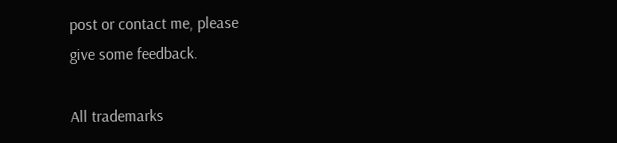post or contact me, please
give some feedback.

All trademarks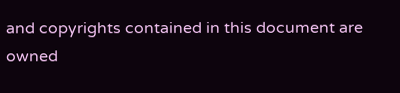and copyrights contained in this document are owned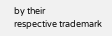by their
respective trademark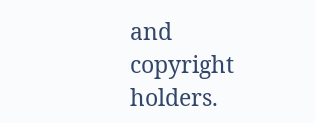and copyright holders.